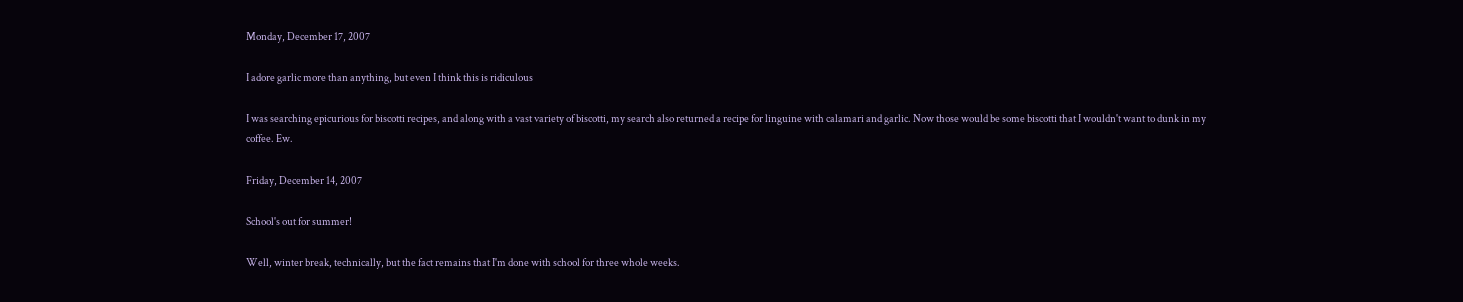Monday, December 17, 2007

I adore garlic more than anything, but even I think this is ridiculous

I was searching epicurious for biscotti recipes, and along with a vast variety of biscotti, my search also returned a recipe for linguine with calamari and garlic. Now those would be some biscotti that I wouldn't want to dunk in my coffee. Ew.

Friday, December 14, 2007

School's out for summer!

Well, winter break, technically, but the fact remains that I'm done with school for three whole weeks.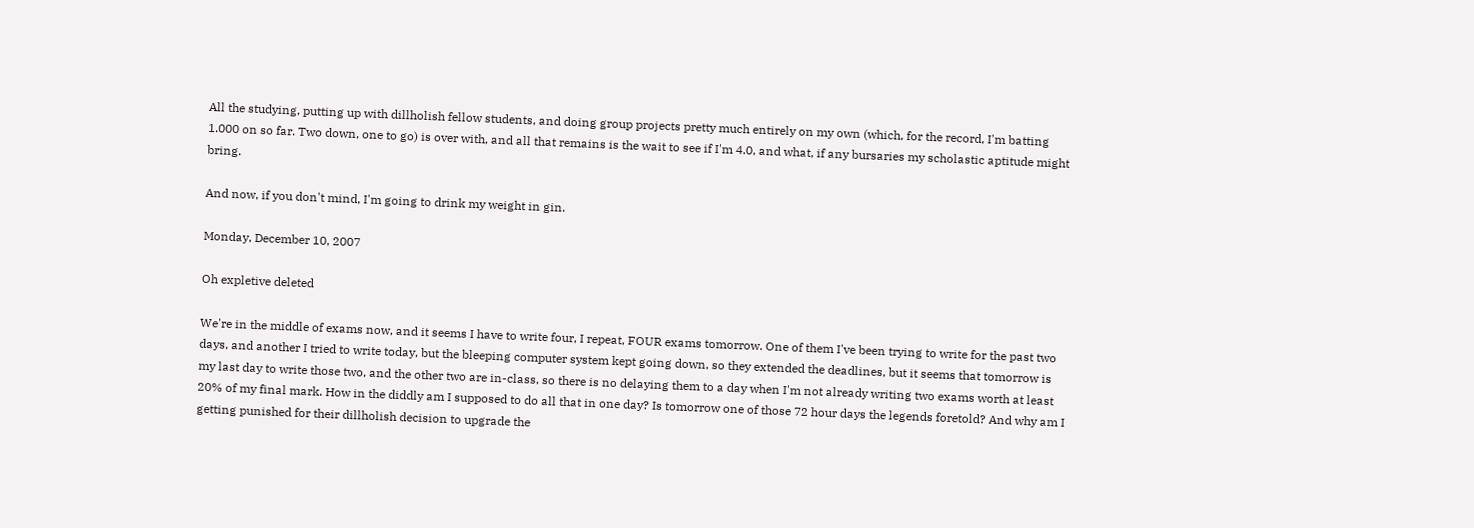All the studying, putting up with dillholish fellow students, and doing group projects pretty much entirely on my own (which, for the record, I'm batting 1.000 on so far. Two down, one to go) is over with, and all that remains is the wait to see if I'm 4.0, and what, if any bursaries my scholastic aptitude might bring.

And now, if you don't mind, I'm going to drink my weight in gin.

Monday, December 10, 2007

Oh expletive deleted

We're in the middle of exams now, and it seems I have to write four, I repeat, FOUR exams tomorrow. One of them I've been trying to write for the past two days, and another I tried to write today, but the bleeping computer system kept going down, so they extended the deadlines, but it seems that tomorrow is my last day to write those two, and the other two are in-class, so there is no delaying them to a day when I'm not already writing two exams worth at least 20% of my final mark. How in the diddly am I supposed to do all that in one day? Is tomorrow one of those 72 hour days the legends foretold? And why am I getting punished for their dillholish decision to upgrade the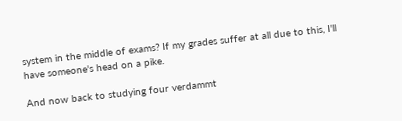system in the middle of exams? If my grades suffer at all due to this, I'll have someone's head on a pike.

And now back to studying four verdammt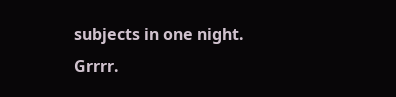subjects in one night. Grrrr.